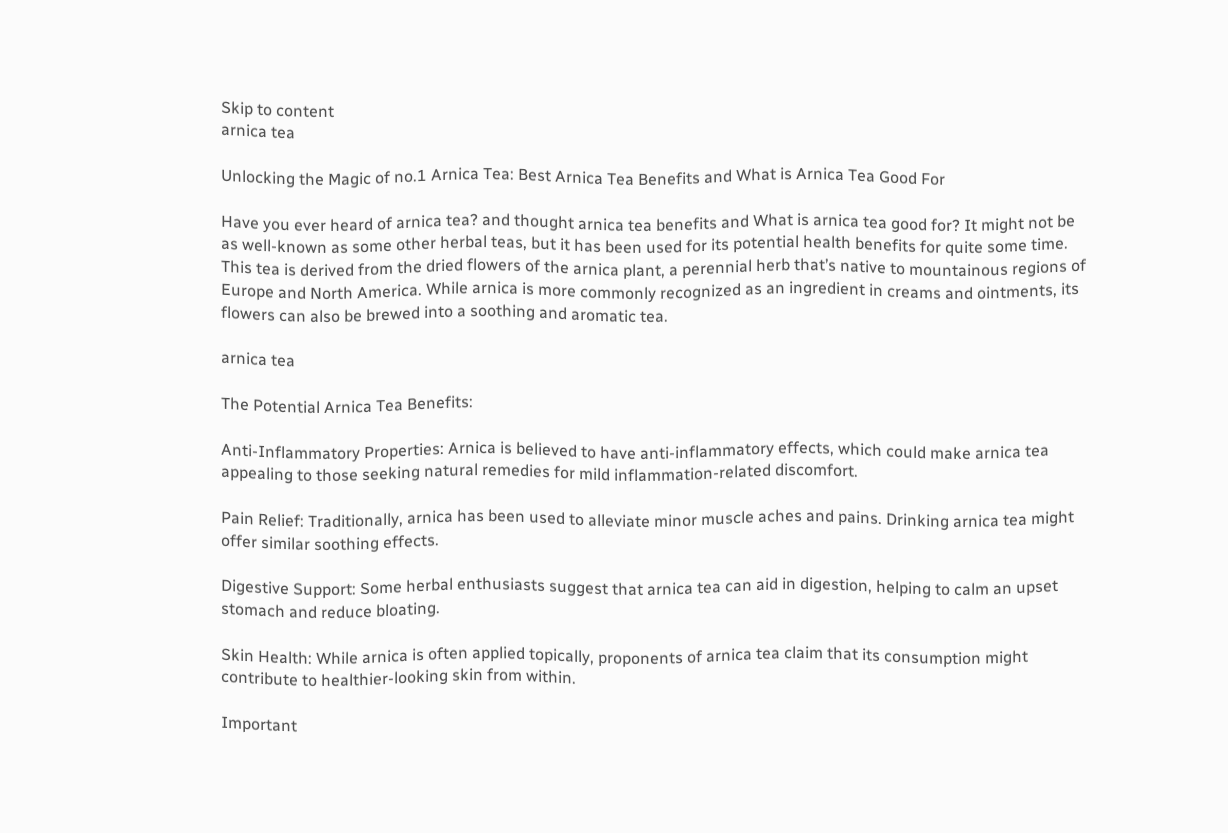Skip to content
arnica tea

Unlocking the Magic of no.1 Arnica Tea: Best Arnica Tea Benefits and What is Arnica Tea Good For

Have you ever heard of arnica tea? and thought arnica tea benefits and What is arnica tea good for? It might not be as well-known as some other herbal teas, but it has been used for its potential health benefits for quite some time. This tea is derived from the dried flowers of the arnica plant, a perennial herb that’s native to mountainous regions of Europe and North America. While arnica is more commonly recognized as an ingredient in creams and ointments, its flowers can also be brewed into a soothing and aromatic tea.

arnica tea

The Potential Arnica Tea Benefits:

Anti-Inflammatory Properties: Arnica is believed to have anti-inflammatory effects, which could make arnica tea appealing to those seeking natural remedies for mild inflammation-related discomfort.

Pain Relief: Traditionally, arnica has been used to alleviate minor muscle aches and pains. Drinking arnica tea might offer similar soothing effects.

Digestive Support: Some herbal enthusiasts suggest that arnica tea can aid in digestion, helping to calm an upset stomach and reduce bloating.

Skin Health: While arnica is often applied topically, proponents of arnica tea claim that its consumption might contribute to healthier-looking skin from within.

Important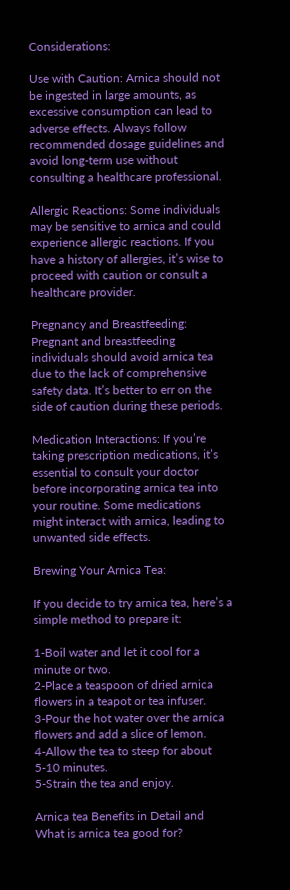Considerations:

Use with Caution: Arnica should not be ingested in large amounts, as excessive consumption can lead to adverse effects. Always follow recommended dosage guidelines and avoid long-term use without consulting a healthcare professional.

Allergic Reactions: Some individuals may be sensitive to arnica and could experience allergic reactions. If you have a history of allergies, it’s wise to proceed with caution or consult a healthcare provider.

Pregnancy and Breastfeeding: Pregnant and breastfeeding individuals should avoid arnica tea due to the lack of comprehensive safety data. It’s better to err on the side of caution during these periods.

Medication Interactions: If you’re taking prescription medications, it’s essential to consult your doctor before incorporating arnica tea into your routine. Some medications might interact with arnica, leading to unwanted side effects.

Brewing Your Arnica Tea:

If you decide to try arnica tea, here’s a simple method to prepare it:

1-Boil water and let it cool for a minute or two.
2-Place a teaspoon of dried arnica flowers in a teapot or tea infuser.
3-Pour the hot water over the arnica flowers and add a slice of lemon.
4-Allow the tea to steep for about 5-10 minutes.
5-Strain the tea and enjoy.

Arnica tea Benefits in Detail and What is arnica tea good for?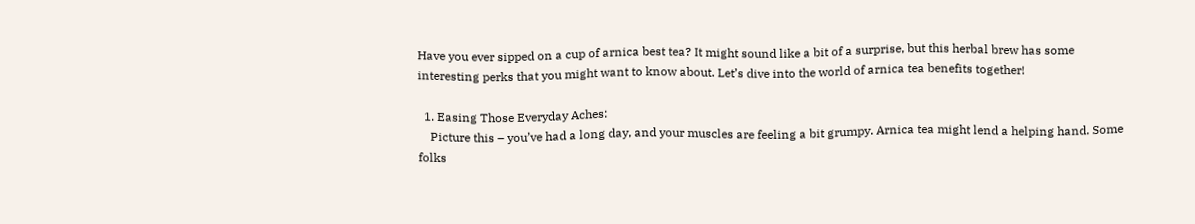Have you ever sipped on a cup of arnica best tea? It might sound like a bit of a surprise, but this herbal brew has some interesting perks that you might want to know about. Let’s dive into the world of arnica tea benefits together!

  1. Easing Those Everyday Aches:
    Picture this – you’ve had a long day, and your muscles are feeling a bit grumpy. Arnica tea might lend a helping hand. Some folks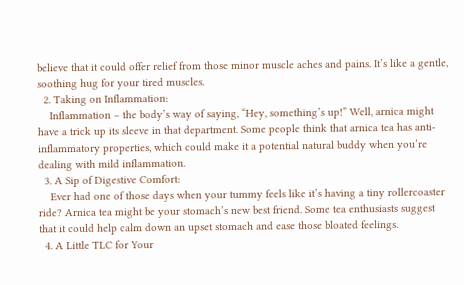believe that it could offer relief from those minor muscle aches and pains. It’s like a gentle, soothing hug for your tired muscles.
  2. Taking on Inflammation:
    Inflammation – the body’s way of saying, “Hey, something’s up!” Well, arnica might have a trick up its sleeve in that department. Some people think that arnica tea has anti-inflammatory properties, which could make it a potential natural buddy when you’re dealing with mild inflammation.
  3. A Sip of Digestive Comfort:
    Ever had one of those days when your tummy feels like it’s having a tiny rollercoaster ride? Arnica tea might be your stomach’s new best friend. Some tea enthusiasts suggest that it could help calm down an upset stomach and ease those bloated feelings.
  4. A Little TLC for Your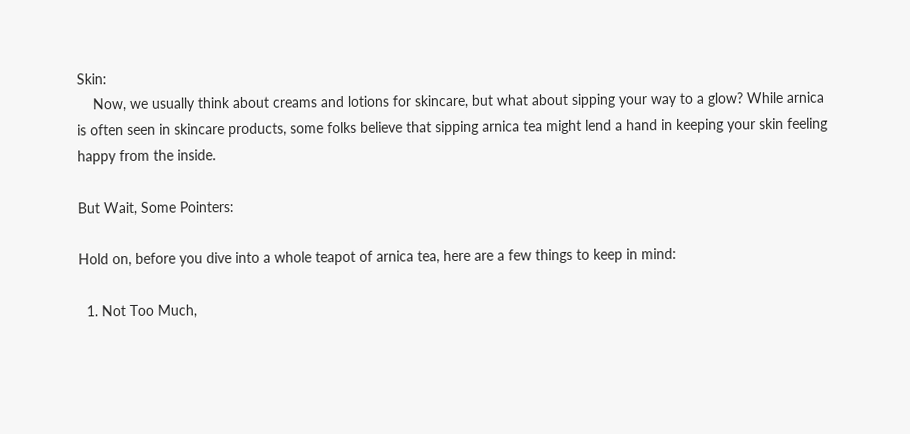Skin:
    Now, we usually think about creams and lotions for skincare, but what about sipping your way to a glow? While arnica is often seen in skincare products, some folks believe that sipping arnica tea might lend a hand in keeping your skin feeling happy from the inside.

But Wait, Some Pointers:

Hold on, before you dive into a whole teapot of arnica tea, here are a few things to keep in mind:

  1. Not Too Much,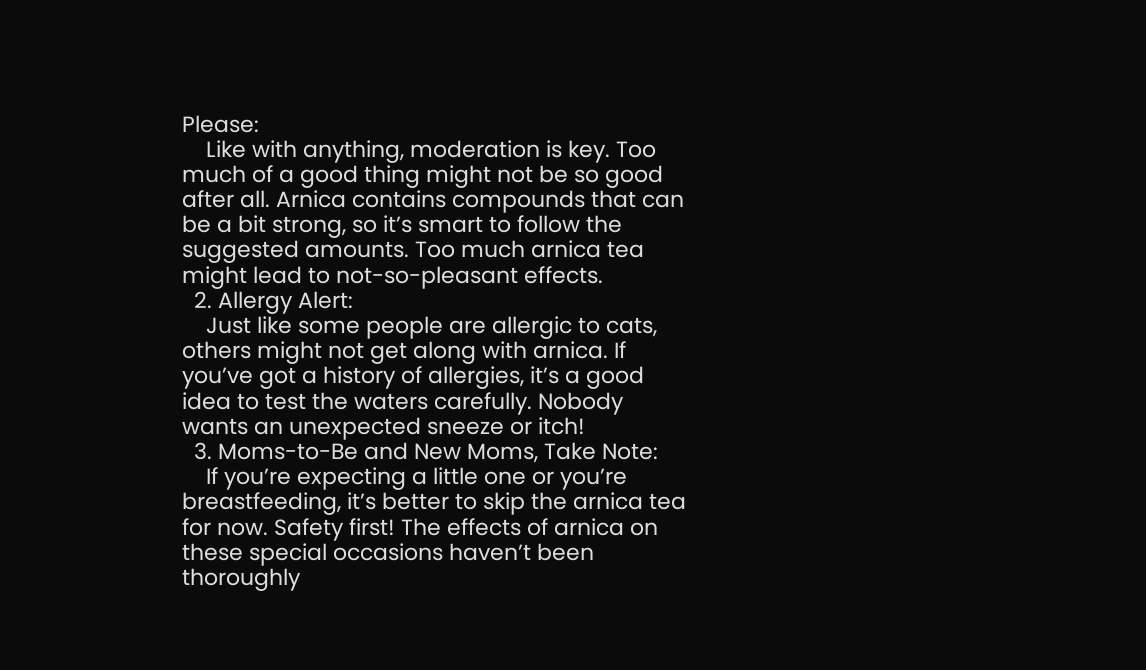Please:
    Like with anything, moderation is key. Too much of a good thing might not be so good after all. Arnica contains compounds that can be a bit strong, so it’s smart to follow the suggested amounts. Too much arnica tea might lead to not-so-pleasant effects.
  2. Allergy Alert:
    Just like some people are allergic to cats, others might not get along with arnica. If you’ve got a history of allergies, it’s a good idea to test the waters carefully. Nobody wants an unexpected sneeze or itch!
  3. Moms-to-Be and New Moms, Take Note:
    If you’re expecting a little one or you’re breastfeeding, it’s better to skip the arnica tea for now. Safety first! The effects of arnica on these special occasions haven’t been thoroughly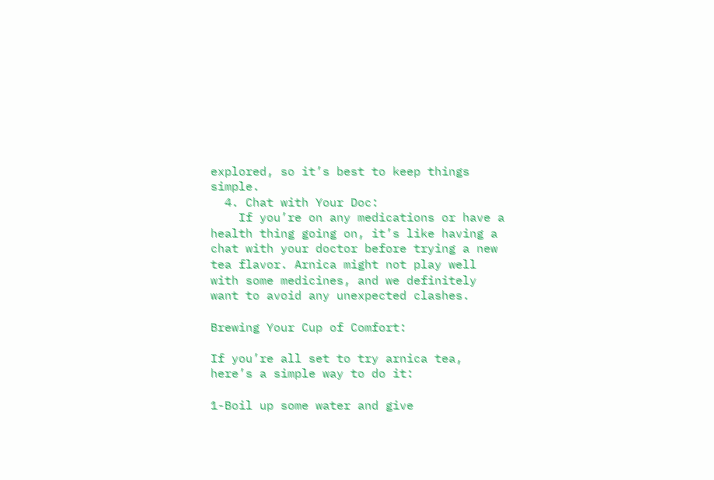explored, so it’s best to keep things simple.
  4. Chat with Your Doc:
    If you’re on any medications or have a health thing going on, it’s like having a chat with your doctor before trying a new tea flavor. Arnica might not play well with some medicines, and we definitely want to avoid any unexpected clashes.

Brewing Your Cup of Comfort:

If you’re all set to try arnica tea, here’s a simple way to do it:

1-Boil up some water and give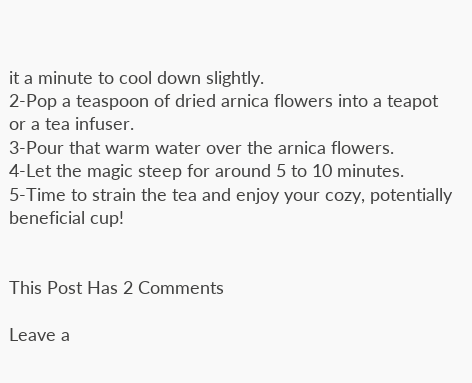it a minute to cool down slightly.
2-Pop a teaspoon of dried arnica flowers into a teapot or a tea infuser.
3-Pour that warm water over the arnica flowers.
4-Let the magic steep for around 5 to 10 minutes.
5-Time to strain the tea and enjoy your cozy, potentially beneficial cup!


This Post Has 2 Comments

Leave a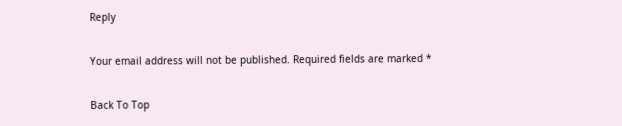Reply

Your email address will not be published. Required fields are marked *

Back To Top